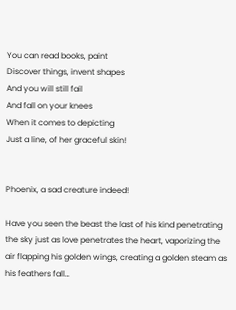You can read books, paint
Discover things, invent shapes
And you will still fail
And fall on your knees
When it comes to depicting
Just a line, of her graceful skin!


Phoenix, a sad creature indeed!

Have you seen the beast the last of his kind penetrating the sky just as love penetrates the heart, vaporizing the air flapping his golden wings, creating a golden steam as his feathers fall…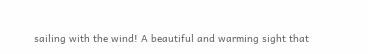sailing with the wind! A beautiful and warming sight that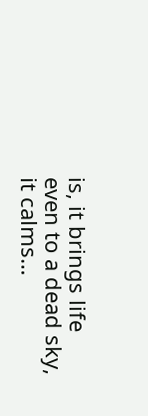is, it brings life even to a dead sky, it calms…